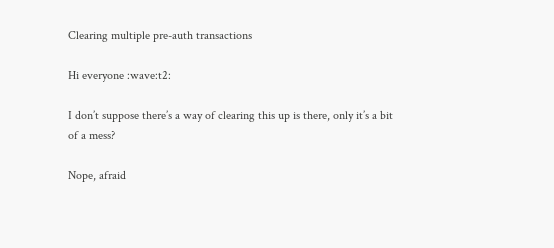Clearing multiple pre-auth transactions

Hi everyone :wave:t2:

I don’t suppose there’s a way of clearing this up is there, only it’s a bit of a mess?

Nope, afraid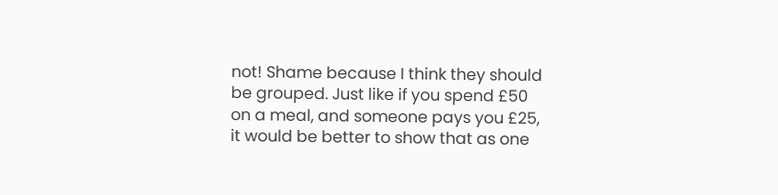not! Shame because I think they should be grouped. Just like if you spend £50 on a meal, and someone pays you £25, it would be better to show that as one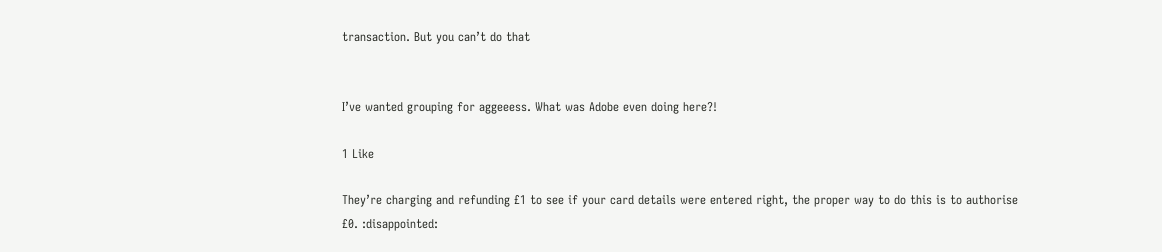transaction. But you can’t do that


I’ve wanted grouping for aggeeess. What was Adobe even doing here?!

1 Like

They’re charging and refunding £1 to see if your card details were entered right, the proper way to do this is to authorise £0. :disappointed: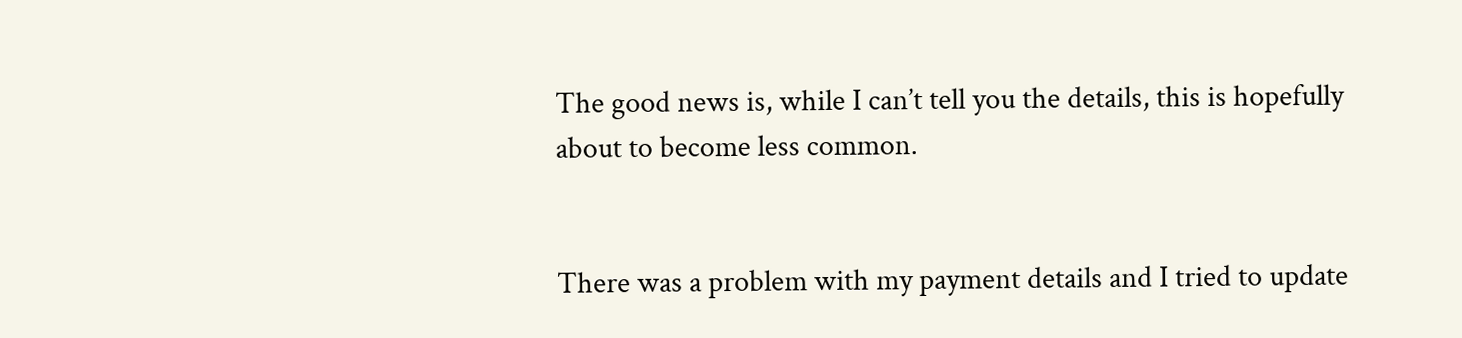The good news is, while I can’t tell you the details, this is hopefully about to become less common.


There was a problem with my payment details and I tried to update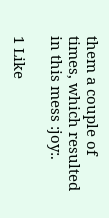them a couple of times, which resulted in this mess :joy:.

1 Like